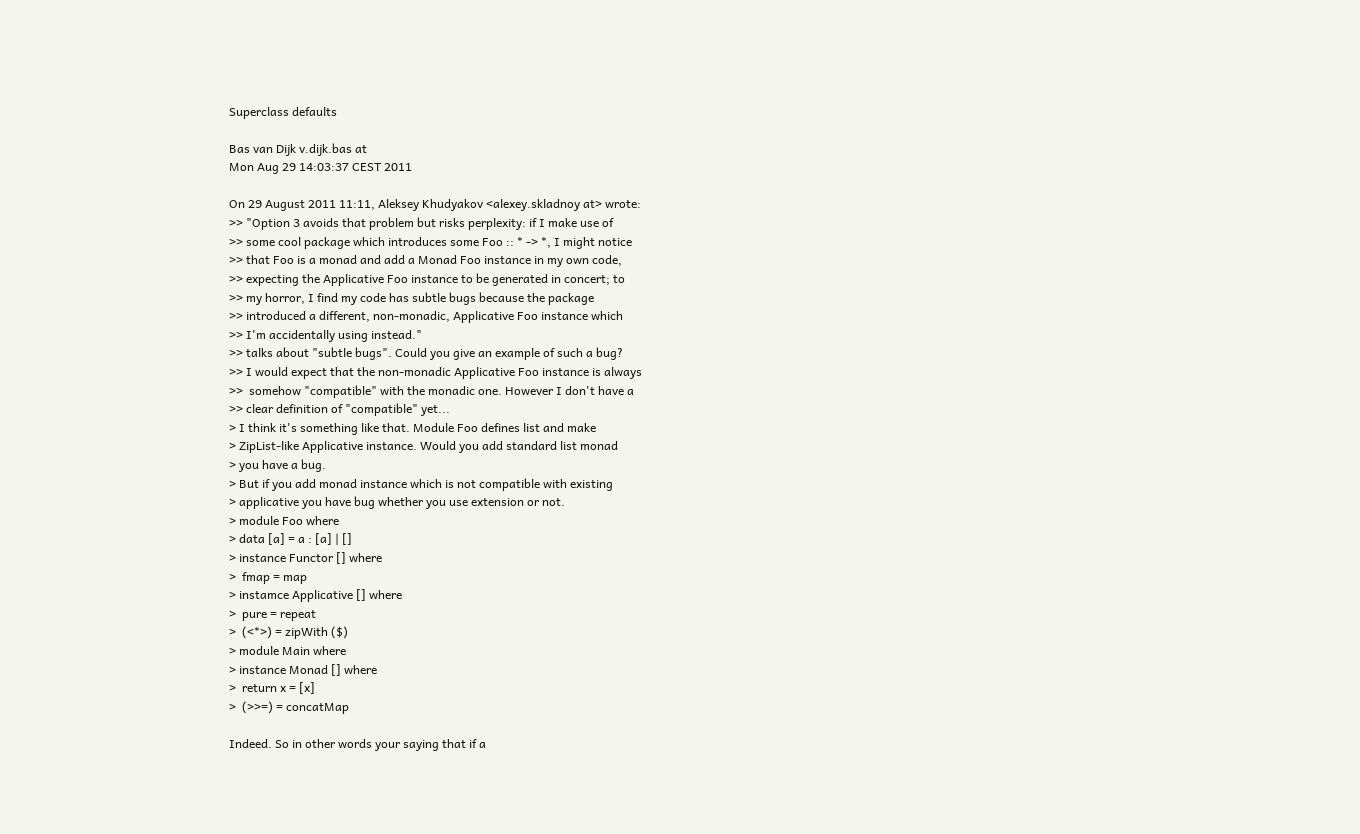Superclass defaults

Bas van Dijk v.dijk.bas at
Mon Aug 29 14:03:37 CEST 2011

On 29 August 2011 11:11, Aleksey Khudyakov <alexey.skladnoy at> wrote:
>> "Option 3 avoids that problem but risks perplexity: if I make use of
>> some cool package which introduces some Foo :: * -> *, I might notice
>> that Foo is a monad and add a Monad Foo instance in my own code,
>> expecting the Applicative Foo instance to be generated in concert; to
>> my horror, I find my code has subtle bugs because the package
>> introduced a different, non-monadic, Applicative Foo instance which
>> I'm accidentally using instead."
>> talks about "subtle bugs". Could you give an example of such a bug?
>> I would expect that the non-monadic Applicative Foo instance is always
>>  somehow "compatible" with the monadic one. However I don't have a
>> clear definition of "compatible" yet...
> I think it's something like that. Module Foo defines list and make
> ZipList-like Applicative instance. Would you add standard list monad
> you have a bug.
> But if you add monad instance which is not compatible with existing
> applicative you have bug whether you use extension or not.
> module Foo where
> data [a] = a : [a] | []
> instance Functor [] where
>  fmap = map
> instamce Applicative [] where
>  pure = repeat
>  (<*>) = zipWith ($)
> module Main where
> instance Monad [] where
>  return x = [x]
>  (>>=) = concatMap

Indeed. So in other words your saying that if a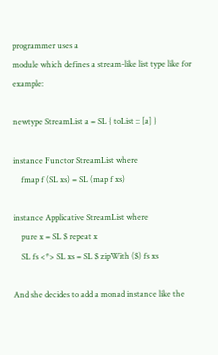programmer uses a
module which defines a stream-like list type like for example:

newtype StreamList a = SL { toList :: [a] }

instance Functor StreamList where
    fmap f (SL xs) = SL (map f xs)

instance Applicative StreamList where
    pure x = SL $ repeat x
    SL fs <*> SL xs = SL $ zipWith ($) fs xs

And she decides to add a monad instance like the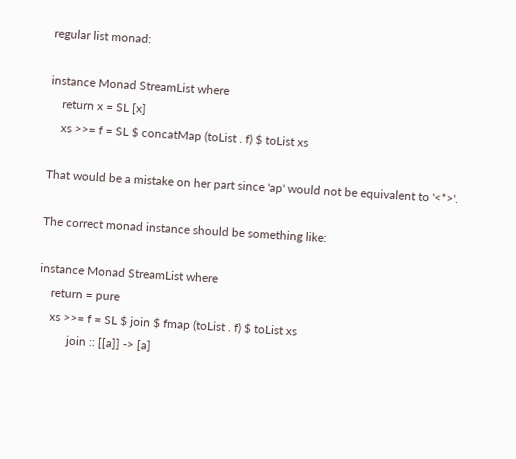regular list monad:

instance Monad StreamList where
    return x = SL [x]
    xs >>= f = SL $ concatMap (toList . f) $ toList xs

That would be a mistake on her part since 'ap' would not be equivalent to '<*>'.

The correct monad instance should be something like:

instance Monad StreamList where
    return = pure
    xs >>= f = SL $ join $ fmap (toList . f) $ toList xs
          join :: [[a]] -> [a]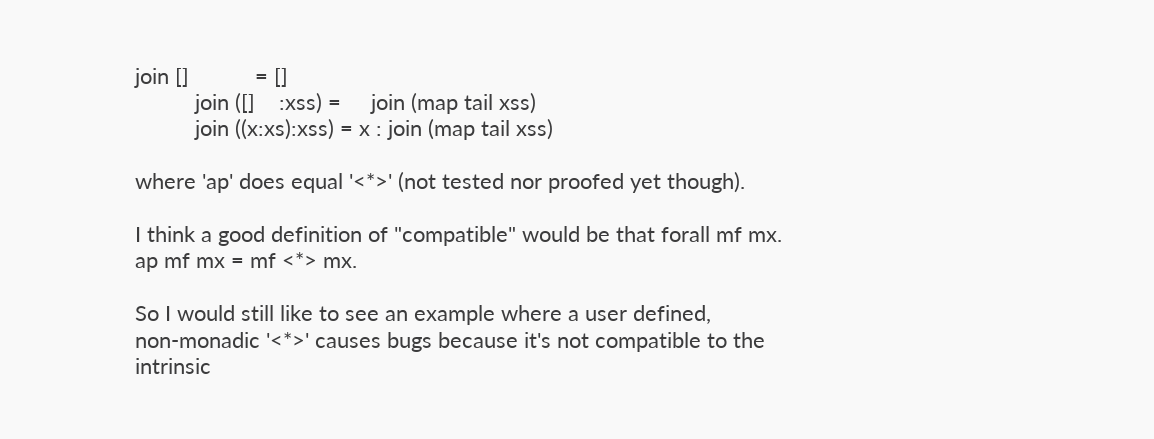join []           = []
          join ([]    :xss) =     join (map tail xss)
          join ((x:xs):xss) = x : join (map tail xss)

where 'ap' does equal '<*>' (not tested nor proofed yet though).

I think a good definition of "compatible" would be that forall mf mx.
ap mf mx = mf <*> mx.

So I would still like to see an example where a user defined,
non-monadic '<*>' causes bugs because it's not compatible to the
intrinsic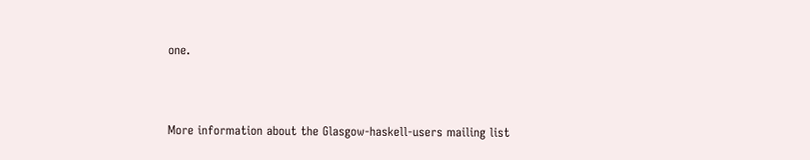one.



More information about the Glasgow-haskell-users mailing list